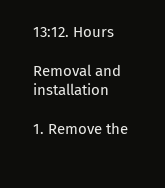13:12. Hours

Removal and installation

1. Remove the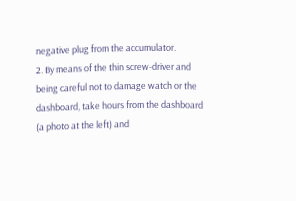negative plug from the accumulator.
2. By means of the thin screw-driver and being careful not to damage watch or the dashboard, take hours from the dashboard (a photo at the left) and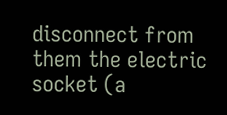disconnect from them the electric socket (a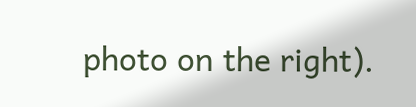photo on the right).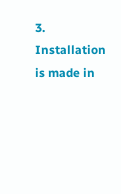3. Installation is made in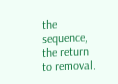the sequence, the return to removal.